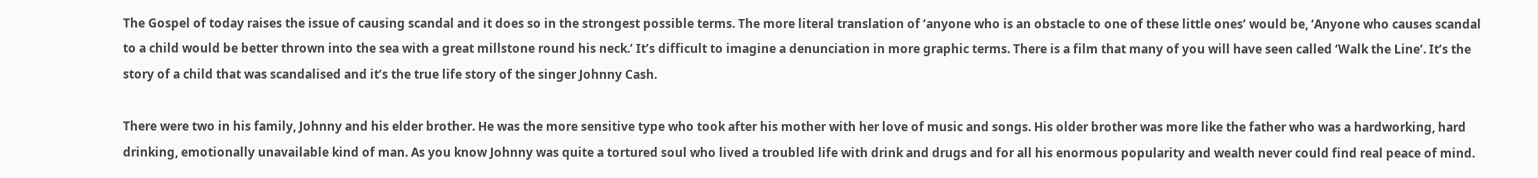The Gospel of today raises the issue of causing scandal and it does so in the strongest possible terms. The more literal translation of ‘anyone who is an obstacle to one of these little ones’ would be, ‘Anyone who causes scandal to a child would be better thrown into the sea with a great millstone round his neck.’ It’s difficult to imagine a denunciation in more graphic terms. There is a film that many of you will have seen called ‘Walk the Line’. It’s the story of a child that was scandalised and it’s the true life story of the singer Johnny Cash.

There were two in his family, Johnny and his elder brother. He was the more sensitive type who took after his mother with her love of music and songs. His older brother was more like the father who was a hardworking, hard drinking, emotionally unavailable kind of man. As you know Johnny was quite a tortured soul who lived a troubled life with drink and drugs and for all his enormous popularity and wealth never could find real peace of mind.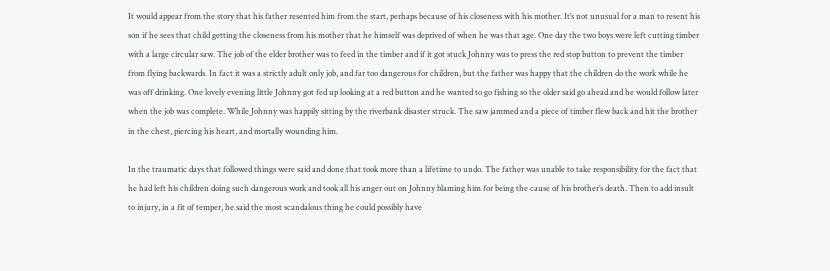It would appear from the story that his father resented him from the start, perhaps because of his closeness with his mother. It’s not unusual for a man to resent his son if he sees that child getting the closeness from his mother that he himself was deprived of when he was that age. One day the two boys were left cutting timber with a large circular saw. The job of the elder brother was to feed in the timber and if it got stuck Johnny was to press the red stop button to prevent the timber from flying backwards. In fact it was a strictly adult only job, and far too dangerous for children, but the father was happy that the children do the work while he was off drinking. One lovely evening little Johnny got fed up looking at a red button and he wanted to go fishing so the older said go ahead and he would follow later when the job was complete. While Johnny was happily sitting by the riverbank disaster struck. The saw jammed and a piece of timber flew back and hit the brother in the chest, piercing his heart, and mortally wounding him.

In the traumatic days that followed things were said and done that took more than a lifetime to undo. The father was unable to take responsibility for the fact that he had left his children doing such dangerous work and took all his anger out on Johnny blaming him for being the cause of his brother’s death. Then to add insult to injury, in a fit of temper, he said the most scandalous thing he could possibly have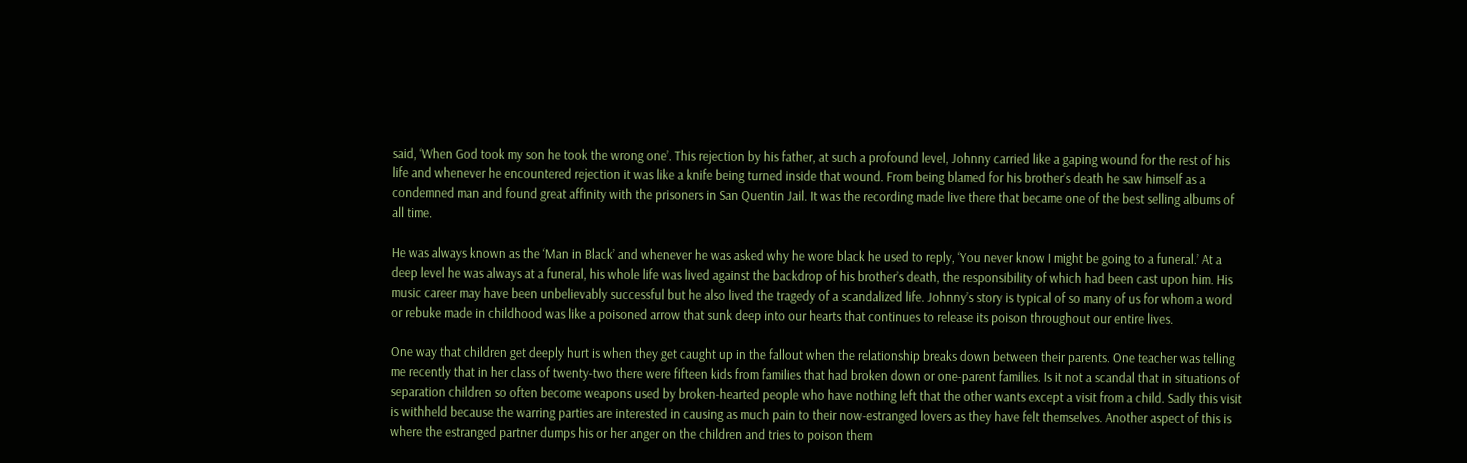said, ‘When God took my son he took the wrong one’. This rejection by his father, at such a profound level, Johnny carried like a gaping wound for the rest of his life and whenever he encountered rejection it was like a knife being turned inside that wound. From being blamed for his brother’s death he saw himself as a condemned man and found great affinity with the prisoners in San Quentin Jail. It was the recording made live there that became one of the best selling albums of all time.

He was always known as the ‘Man in Black’ and whenever he was asked why he wore black he used to reply, ‘You never know I might be going to a funeral.’ At a deep level he was always at a funeral, his whole life was lived against the backdrop of his brother’s death, the responsibility of which had been cast upon him. His music career may have been unbelievably successful but he also lived the tragedy of a scandalized life. Johnny’s story is typical of so many of us for whom a word or rebuke made in childhood was like a poisoned arrow that sunk deep into our hearts that continues to release its poison throughout our entire lives.

One way that children get deeply hurt is when they get caught up in the fallout when the relationship breaks down between their parents. One teacher was telling me recently that in her class of twenty-two there were fifteen kids from families that had broken down or one-parent families. Is it not a scandal that in situations of separation children so often become weapons used by broken-hearted people who have nothing left that the other wants except a visit from a child. Sadly this visit is withheld because the warring parties are interested in causing as much pain to their now-estranged lovers as they have felt themselves. Another aspect of this is where the estranged partner dumps his or her anger on the children and tries to poison them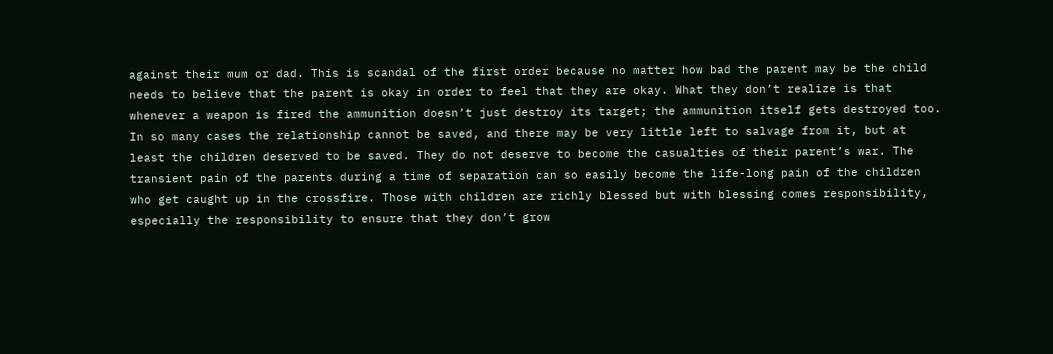against their mum or dad. This is scandal of the first order because no matter how bad the parent may be the child needs to believe that the parent is okay in order to feel that they are okay. What they don’t realize is that whenever a weapon is fired the ammunition doesn’t just destroy its target; the ammunition itself gets destroyed too. In so many cases the relationship cannot be saved, and there may be very little left to salvage from it, but at least the children deserved to be saved. They do not deserve to become the casualties of their parent’s war. The transient pain of the parents during a time of separation can so easily become the life-long pain of the children who get caught up in the crossfire. Those with children are richly blessed but with blessing comes responsibility, especially the responsibility to ensure that they don’t grow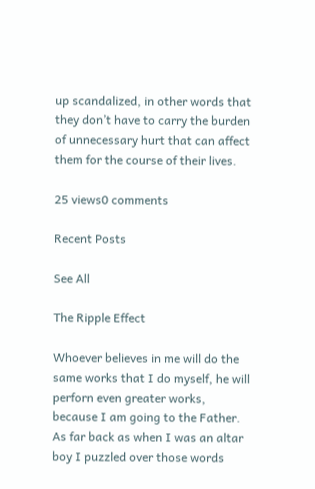up scandalized, in other words that they don’t have to carry the burden of unnecessary hurt that can affect them for the course of their lives.

25 views0 comments

Recent Posts

See All

The Ripple Effect

Whoever believes in me will do the same works that I do myself, he will perforn even greater works, because I am going to the Father. As far back as when I was an altar boy I puzzled over those words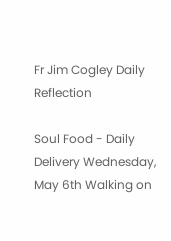Fr Jim Cogley Daily Reflection

Soul Food - Daily Delivery Wednesday, May 6th Walking on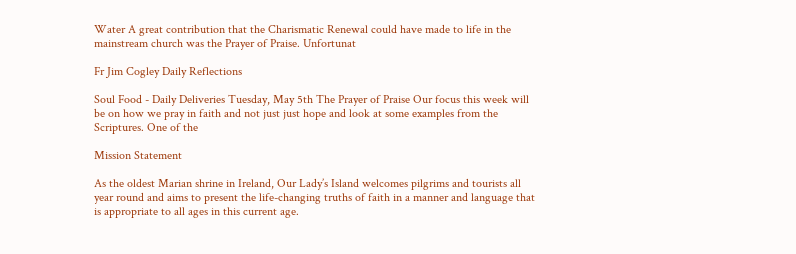Water A great contribution that the Charismatic Renewal could have made to life in the mainstream church was the Prayer of Praise. Unfortunat

Fr Jim Cogley Daily Reflections

Soul Food - Daily Deliveries Tuesday, May 5th The Prayer of Praise Our focus this week will be on how we pray in faith and not just just hope and look at some examples from the Scriptures. One of the

Mission Statement

As the oldest Marian shrine in Ireland, Our Lady’s Island welcomes pilgrims and tourists all year round and aims to present the life-changing truths of faith in a manner and language that is appropriate to all ages in this current age.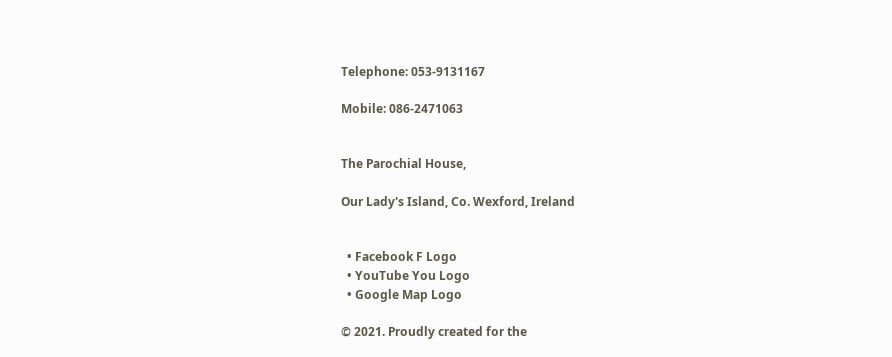Telephone: 053-9131167

Mobile: 086-2471063


The Parochial House,

Our Lady's Island, Co. Wexford, Ireland


  • Facebook F Logo
  • YouTube You Logo
  • Google Map Logo

© 2021. Proudly created for the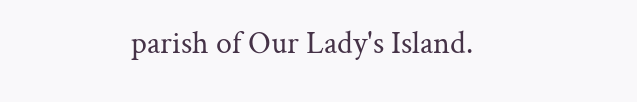parish of Our Lady's Island.